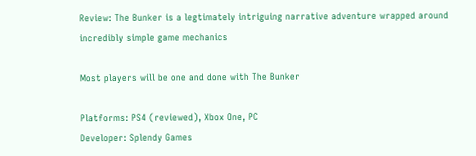Review: The Bunker is a legtimately intriguing narrative adventure wrapped around incredibly simple game mechanics

Most players will be one and done with The Bunker

Platforms: PS4 (reviewed), Xbox One, PC
Developer: Splendy Games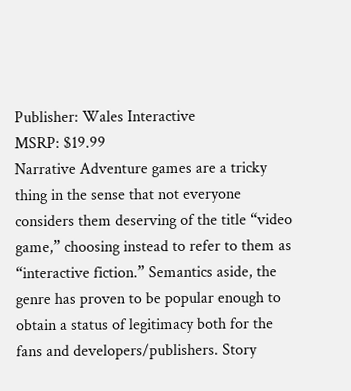Publisher: Wales Interactive
MSRP: $19.99
Narrative Adventure games are a tricky thing in the sense that not everyone considers them deserving of the title “video game,” choosing instead to refer to them as “interactive fiction.” Semantics aside, the genre has proven to be popular enough to obtain a status of legitimacy both for the fans and developers/publishers. Story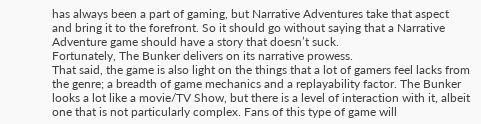has always been a part of gaming, but Narrative Adventures take that aspect and bring it to the forefront. So it should go without saying that a Narrative Adventure game should have a story that doesn’t suck.
Fortunately, The Bunker delivers on its narrative prowess.
That said, the game is also light on the things that a lot of gamers feel lacks from the genre; a breadth of game mechanics and a replayability factor. The Bunker looks a lot like a movie/TV Show, but there is a level of interaction with it, albeit one that is not particularly complex. Fans of this type of game will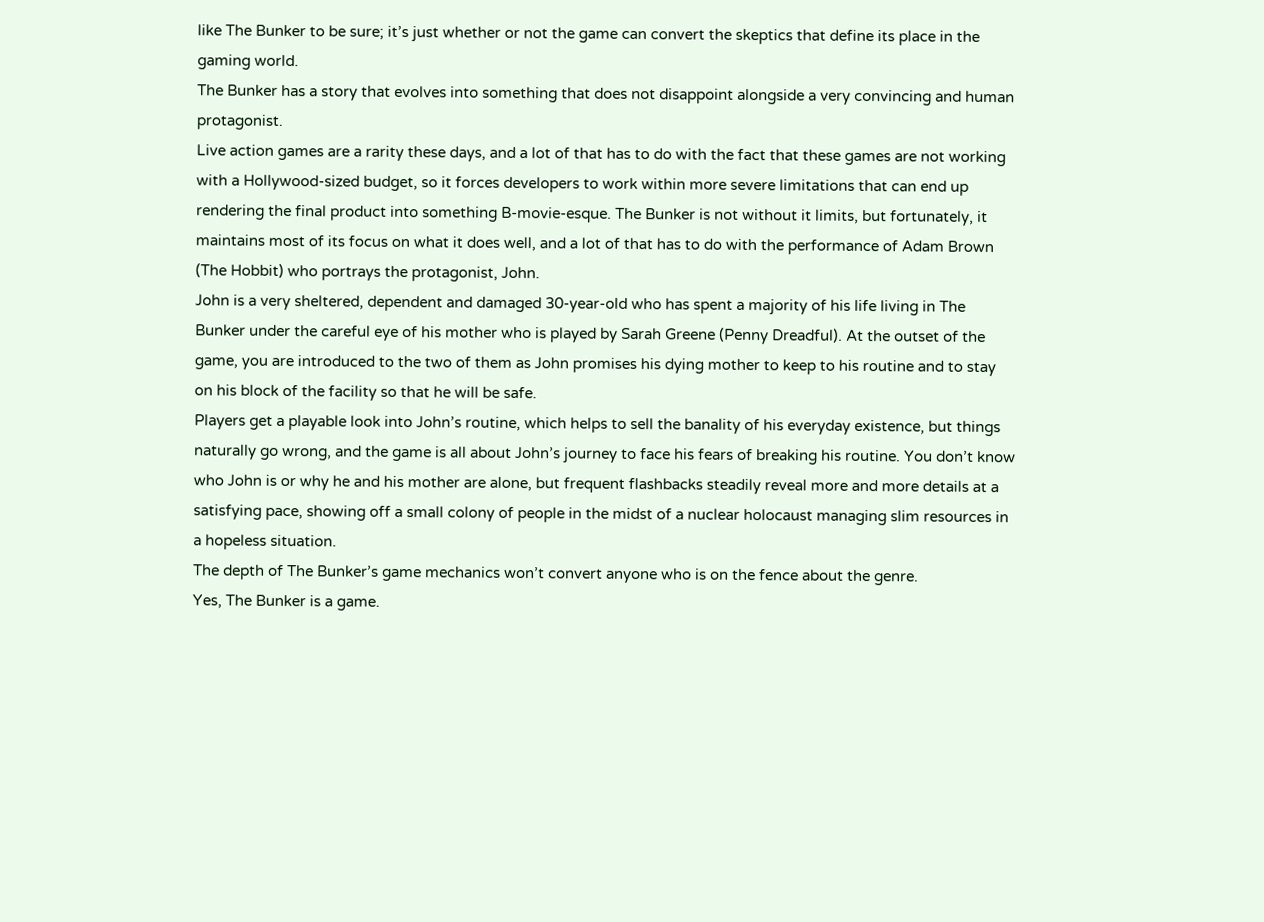like The Bunker to be sure; it’s just whether or not the game can convert the skeptics that define its place in the gaming world.
The Bunker has a story that evolves into something that does not disappoint alongside a very convincing and human protagonist.
Live action games are a rarity these days, and a lot of that has to do with the fact that these games are not working with a Hollywood-sized budget, so it forces developers to work within more severe limitations that can end up rendering the final product into something B-movie-esque. The Bunker is not without it limits, but fortunately, it maintains most of its focus on what it does well, and a lot of that has to do with the performance of Adam Brown (The Hobbit) who portrays the protagonist, John.
John is a very sheltered, dependent and damaged 30-year-old who has spent a majority of his life living in The Bunker under the careful eye of his mother who is played by Sarah Greene (Penny Dreadful). At the outset of the game, you are introduced to the two of them as John promises his dying mother to keep to his routine and to stay on his block of the facility so that he will be safe.
Players get a playable look into John’s routine, which helps to sell the banality of his everyday existence, but things naturally go wrong, and the game is all about John’s journey to face his fears of breaking his routine. You don’t know who John is or why he and his mother are alone, but frequent flashbacks steadily reveal more and more details at a satisfying pace, showing off a small colony of people in the midst of a nuclear holocaust managing slim resources in a hopeless situation.
The depth of The Bunker’s game mechanics won’t convert anyone who is on the fence about the genre.
Yes, The Bunker is a game.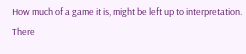How much of a game it is, might be left up to interpretation. There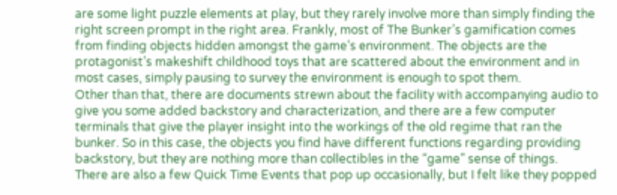are some light puzzle elements at play, but they rarely involve more than simply finding the right screen prompt in the right area. Frankly, most of The Bunker’s gamification comes from finding objects hidden amongst the game’s environment. The objects are the protagonist’s makeshift childhood toys that are scattered about the environment and in most cases, simply pausing to survey the environment is enough to spot them.
Other than that, there are documents strewn about the facility with accompanying audio to give you some added backstory and characterization, and there are a few computer terminals that give the player insight into the workings of the old regime that ran the bunker. So in this case, the objects you find have different functions regarding providing backstory, but they are nothing more than collectibles in the “game” sense of things.
There are also a few Quick Time Events that pop up occasionally, but I felt like they popped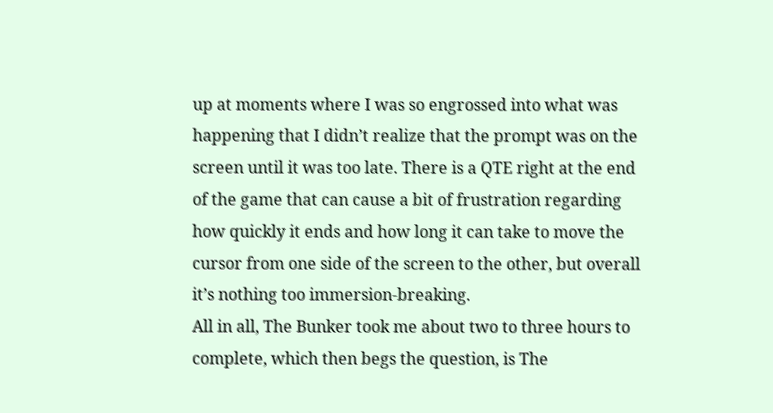up at moments where I was so engrossed into what was happening that I didn’t realize that the prompt was on the screen until it was too late. There is a QTE right at the end of the game that can cause a bit of frustration regarding how quickly it ends and how long it can take to move the cursor from one side of the screen to the other, but overall it’s nothing too immersion-breaking.
All in all, The Bunker took me about two to three hours to complete, which then begs the question, is The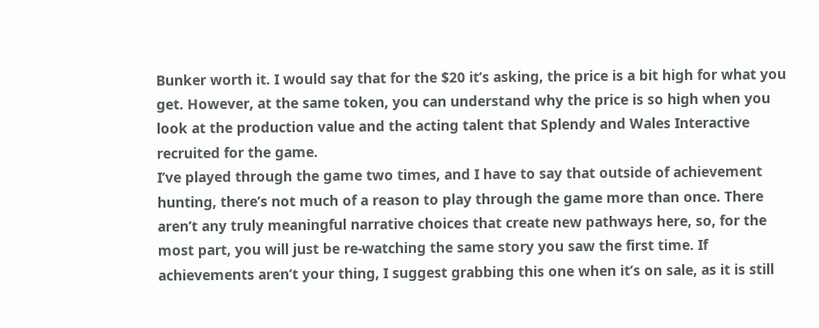Bunker worth it. I would say that for the $20 it’s asking, the price is a bit high for what you get. However, at the same token, you can understand why the price is so high when you look at the production value and the acting talent that Splendy and Wales Interactive recruited for the game.
I’ve played through the game two times, and I have to say that outside of achievement hunting, there’s not much of a reason to play through the game more than once. There aren’t any truly meaningful narrative choices that create new pathways here, so, for the most part, you will just be re-watching the same story you saw the first time. If achievements aren’t your thing, I suggest grabbing this one when it’s on sale, as it is still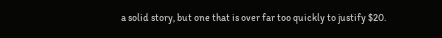a solid story, but one that is over far too quickly to justify $20.